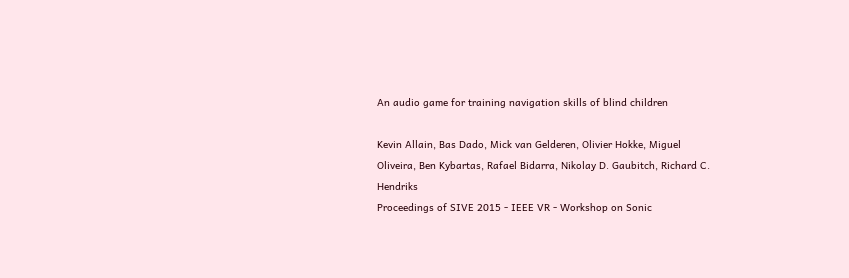An audio game for training navigation skills of blind children

Kevin Allain, Bas Dado, Mick van Gelderen, Olivier Hokke, Miguel Oliveira, Ben Kybartas, Rafael Bidarra, Nikolay D. Gaubitch, Richard C. Hendriks
Proceedings of SIVE 2015 - IEEE VR - Workshop on Sonic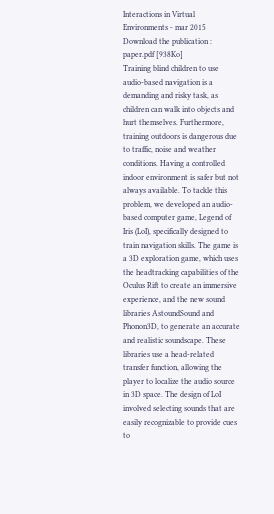Interactions in Virtual Environments - mar 2015
Download the publication : paper.pdf [938Ko]
Training blind children to use audio-based navigation is a demanding and risky task, as children can walk into objects and hurt themselves. Furthermore, training outdoors is dangerous due to traffic, noise and weather conditions. Having a controlled indoor environment is safer but not always available. To tackle this problem, we developed an audio-based computer game, Legend of Iris (LoI), specifically designed to train navigation skills. The game is a 3D exploration game, which uses the headtracking capabilities of the Oculus Rift to create an immersive experience, and the new sound libraries AstoundSound and Phonon3D, to generate an accurate and realistic soundscape. These libraries use a head-related transfer function, allowing the player to localize the audio source in 3D space. The design of LoI involved selecting sounds that are easily recognizable to provide cues to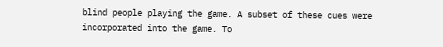blind people playing the game. A subset of these cues were incorporated into the game. To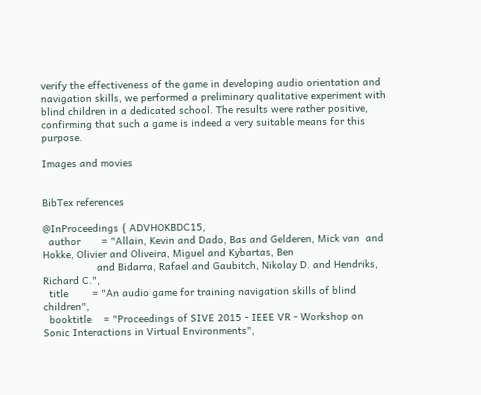verify the effectiveness of the game in developing audio orientation and navigation skills, we performed a preliminary qualitative experiment with blind children in a dedicated school. The results were rather positive, confirming that such a game is indeed a very suitable means for this purpose.

Images and movies


BibTex references

@InProceedings { ADVHOKBDC15,
  author       = "Allain, Kevin and Dado, Bas and Gelderen, Mick van  and Hokke, Olivier and Oliveira, Miguel and Kybartas, Ben
                  and Bidarra, Rafael and Gaubitch, Nikolay D. and Hendriks, Richard C.",
  title        = "An audio game for training navigation skills of blind children",
  booktitle    = "Proceedings of SIVE 2015 - IEEE VR - Workshop on Sonic Interactions in Virtual Environments",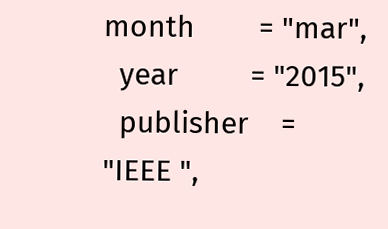month        = "mar",
  year         = "2015",
  publisher    = "IEEE ",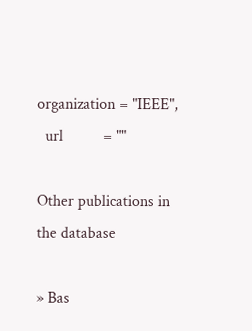organization = "IEEE",
  url          = ""

Other publications in the database

» Bas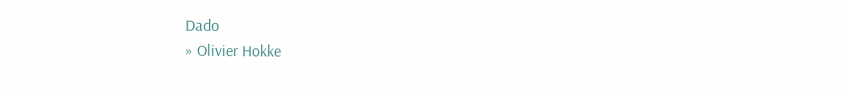Dado
» Olivier Hokke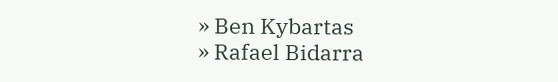» Ben Kybartas
» Rafael Bidarra